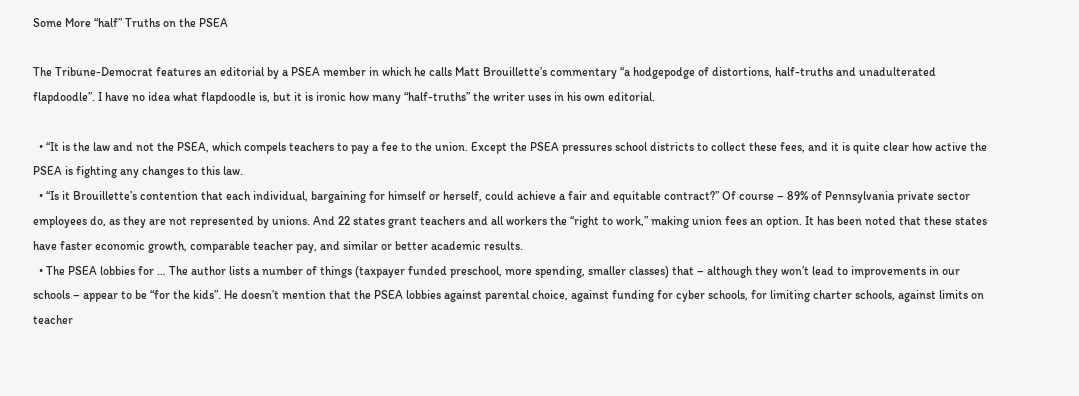Some More “half” Truths on the PSEA

The Tribune-Democrat features an editorial by a PSEA member in which he calls Matt Brouillette’s commentary “a hodgepodge of distortions, half-truths and unadulterated flapdoodle”. I have no idea what flapdoodle is, but it is ironic how many “half-truths” the writer uses in his own editorial.

  • “It is the law and not the PSEA, which compels teachers to pay a fee to the union. Except the PSEA pressures school districts to collect these fees, and it is quite clear how active the PSEA is fighting any changes to this law.
  • “Is it Brouillette’s contention that each individual, bargaining for himself or herself, could achieve a fair and equitable contract?” Of course – 89% of Pennsylvania private sector employees do, as they are not represented by unions. And 22 states grant teachers and all workers the “right to work,” making union fees an option. It has been noted that these states have faster economic growth, comparable teacher pay, and similar or better academic results.
  • The PSEA lobbies for … The author lists a number of things (taxpayer funded preschool, more spending, smaller classes) that – although they won’t lead to improvements in our schools – appear to be “for the kids”. He doesn’t mention that the PSEA lobbies against parental choice, against funding for cyber schools, for limiting charter schools, against limits on teacher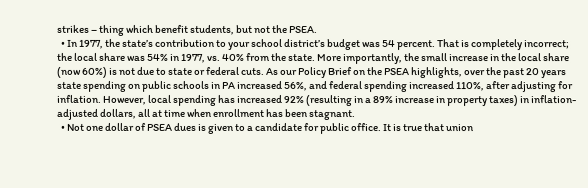strikes – thing which benefit students, but not the PSEA.
  • In 1977, the state’s contribution to your school district’s budget was 54 percent. That is completely incorrect; the local share was 54% in 1977, vs. 40% from the state. More importantly, the small increase in the local share (now 60%) is not due to state or federal cuts. As our Policy Brief on the PSEA highlights, over the past 20 years state spending on public schools in PA increased 56%, and federal spending increased 110%, after adjusting for inflation. However, local spending has increased 92% (resulting in a 89% increase in property taxes) in inflation-adjusted dollars, all at time when enrollment has been stagnant.
  • Not one dollar of PSEA dues is given to a candidate for public office. It is true that union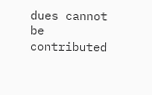dues cannot be contributed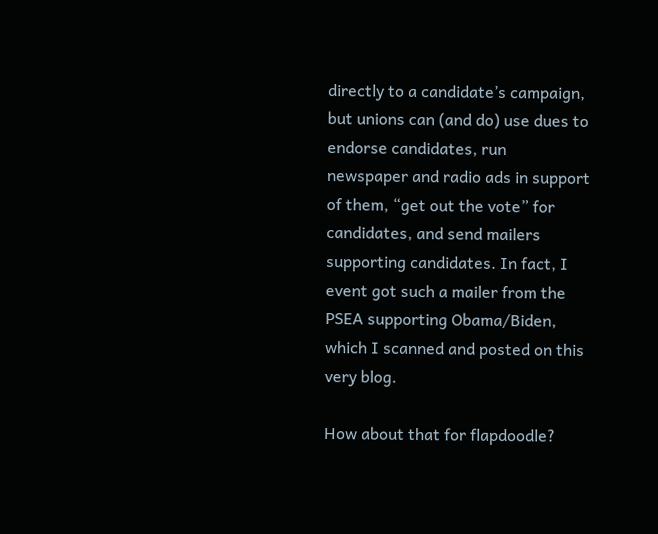directly to a candidate’s campaign, but unions can (and do) use dues to endorse candidates, run newspaper and radio ads in support of them, “get out the vote” for candidates, and send mailers supporting candidates. In fact, I event got such a mailer from the PSEA supporting Obama/Biden, which I scanned and posted on this very blog.

How about that for flapdoodle?